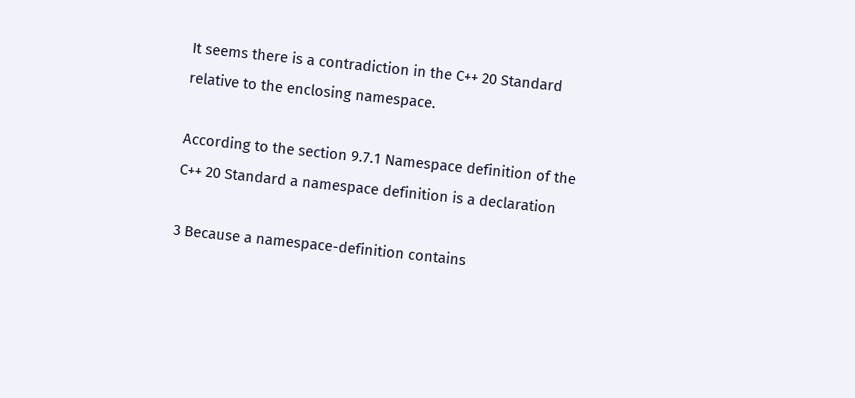It seems there is a contradiction in the C++ 20 Standard relative to the enclosing namespace.

According to the section 9.7.1 Namespace definition of the C++ 20 Standard a namespace definition is a declaration

3 Because a namespace-definition contains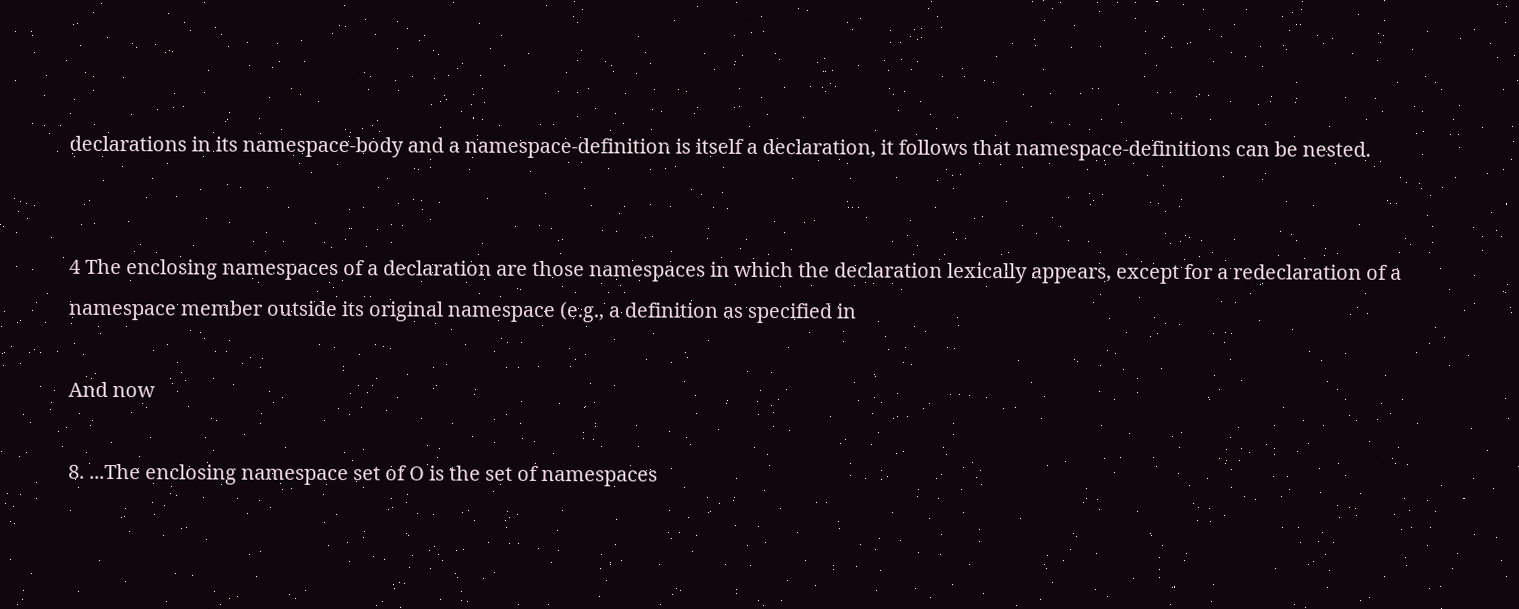declarations in its namespace-body and a namespace-definition is itself a declaration, it follows that namespace-definitions can be nested.


4 The enclosing namespaces of a declaration are those namespaces in which the declaration lexically appears, except for a redeclaration of a namespace member outside its original namespace (e.g., a definition as specified in

And now

8. ...The enclosing namespace set of O is the set of namespaces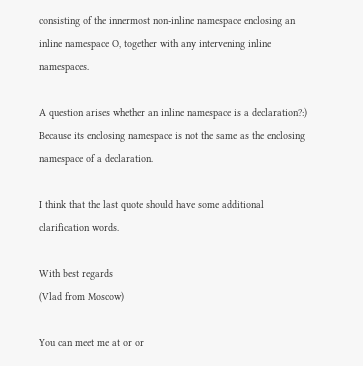consisting of the innermost non-inline namespace enclosing an inline namespace O, together with any intervening inline namespaces.

A question arises whether an inline namespace is a declaration?:) Because its enclosing namespace is not the same as the enclosing namespace of a declaration.

I think that the last quote should have some additional clarification words.

With best regards
(Vlad from Moscow)

You can meet me at or or